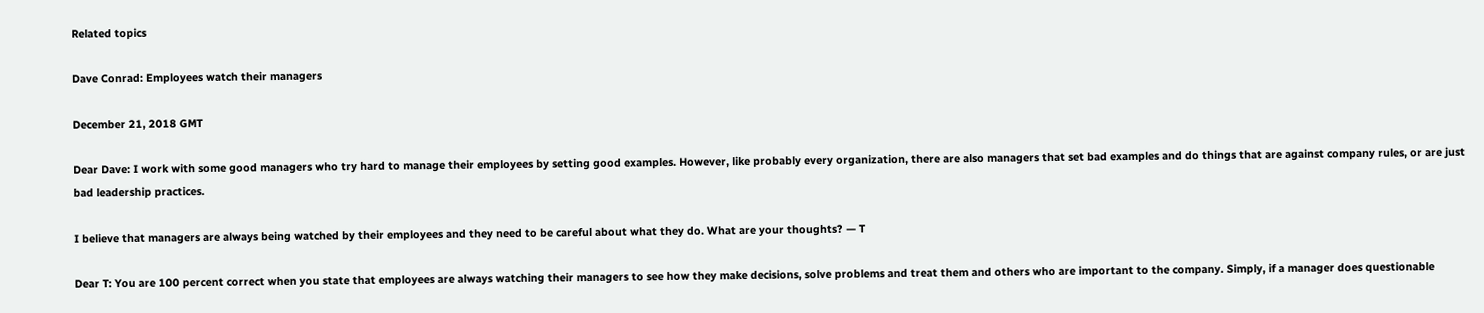Related topics

Dave Conrad: Employees watch their managers

December 21, 2018 GMT

Dear Dave: I work with some good managers who try hard to manage their employees by setting good examples. However, like probably every organization, there are also managers that set bad examples and do things that are against company rules, or are just bad leadership practices.

I believe that managers are always being watched by their employees and they need to be careful about what they do. What are your thoughts? — T

Dear T: You are 100 percent correct when you state that employees are always watching their managers to see how they make decisions, solve problems and treat them and others who are important to the company. Simply, if a manager does questionable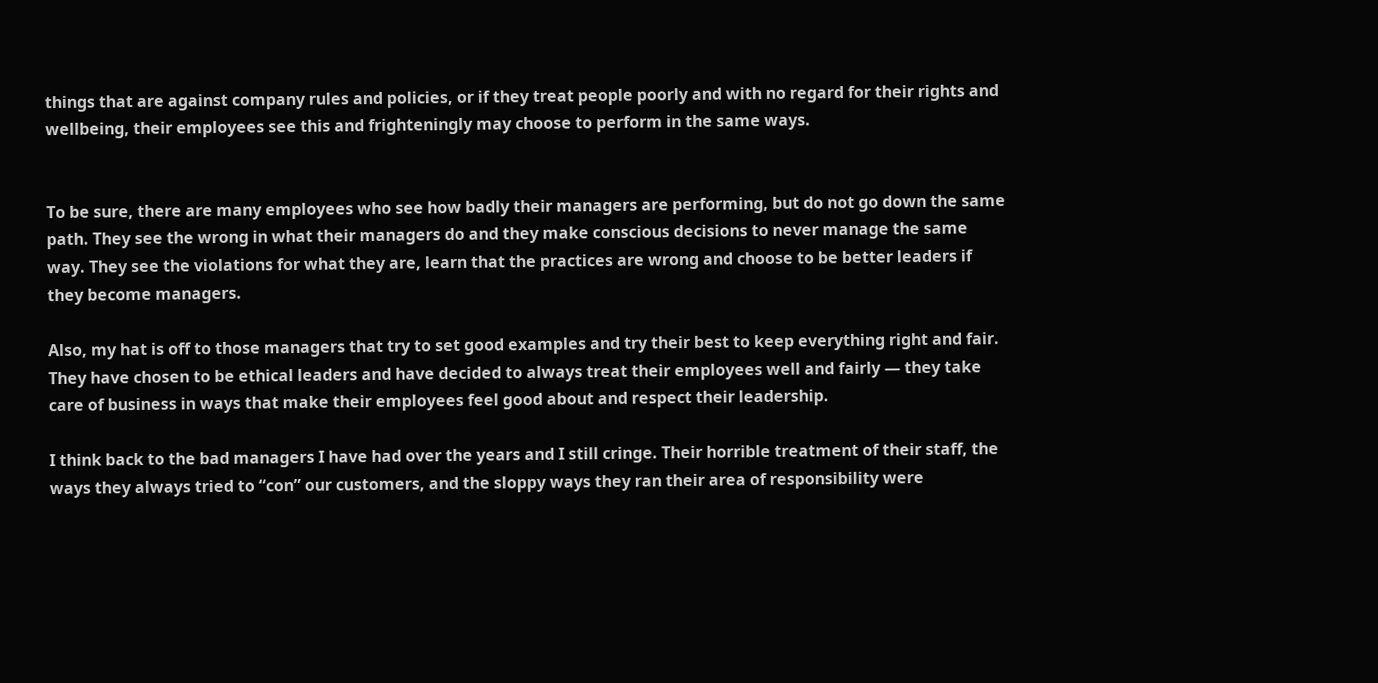things that are against company rules and policies, or if they treat people poorly and with no regard for their rights and wellbeing, their employees see this and frighteningly may choose to perform in the same ways.


To be sure, there are many employees who see how badly their managers are performing, but do not go down the same path. They see the wrong in what their managers do and they make conscious decisions to never manage the same way. They see the violations for what they are, learn that the practices are wrong and choose to be better leaders if they become managers.

Also, my hat is off to those managers that try to set good examples and try their best to keep everything right and fair. They have chosen to be ethical leaders and have decided to always treat their employees well and fairly — they take care of business in ways that make their employees feel good about and respect their leadership.

I think back to the bad managers I have had over the years and I still cringe. Their horrible treatment of their staff, the ways they always tried to “con” our customers, and the sloppy ways they ran their area of responsibility were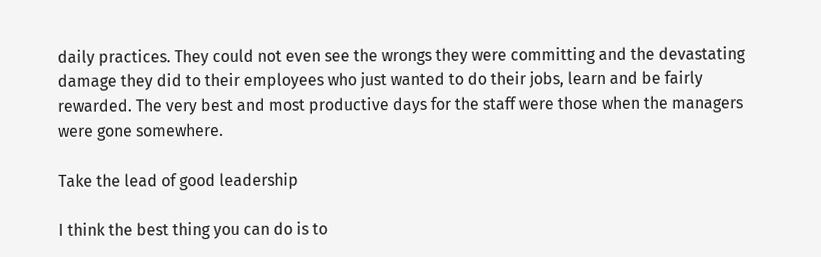daily practices. They could not even see the wrongs they were committing and the devastating damage they did to their employees who just wanted to do their jobs, learn and be fairly rewarded. The very best and most productive days for the staff were those when the managers were gone somewhere.

Take the lead of good leadership

I think the best thing you can do is to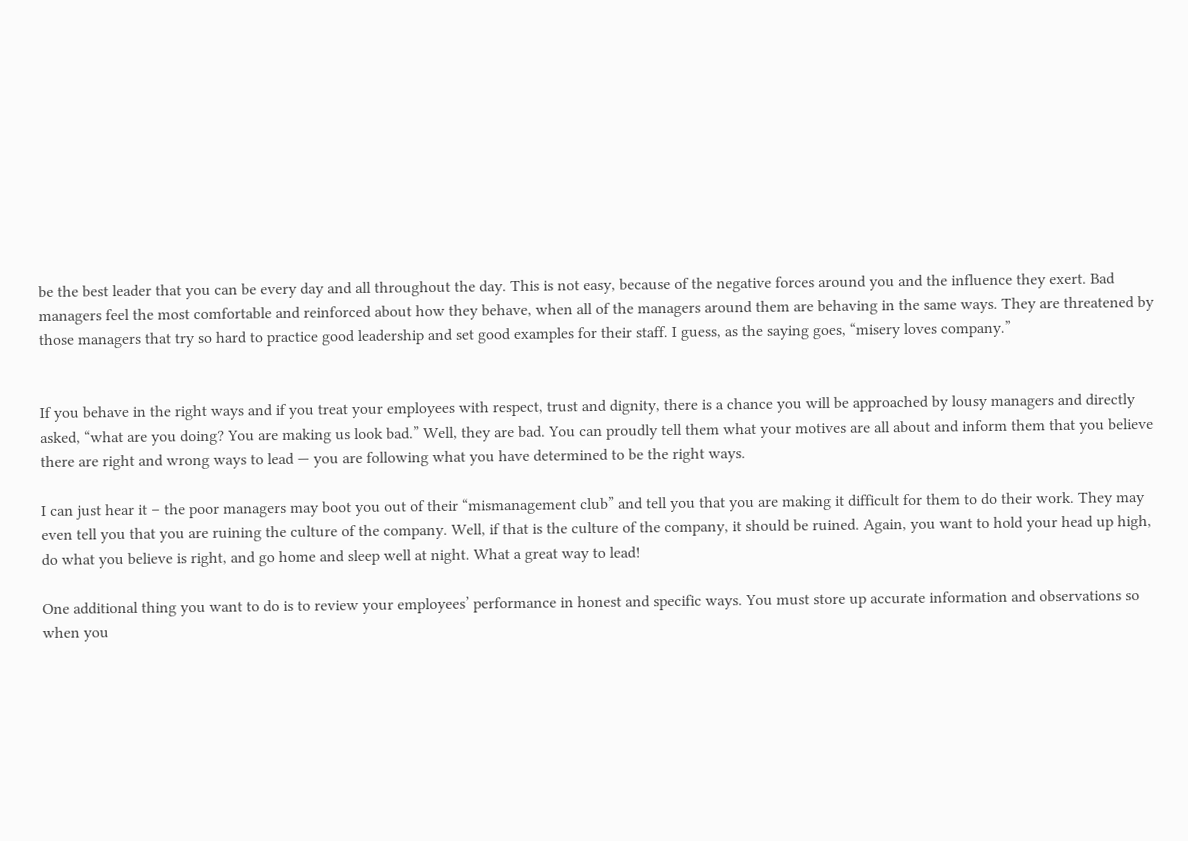be the best leader that you can be every day and all throughout the day. This is not easy, because of the negative forces around you and the influence they exert. Bad managers feel the most comfortable and reinforced about how they behave, when all of the managers around them are behaving in the same ways. They are threatened by those managers that try so hard to practice good leadership and set good examples for their staff. I guess, as the saying goes, “misery loves company.”


If you behave in the right ways and if you treat your employees with respect, trust and dignity, there is a chance you will be approached by lousy managers and directly asked, “what are you doing? You are making us look bad.” Well, they are bad. You can proudly tell them what your motives are all about and inform them that you believe there are right and wrong ways to lead — you are following what you have determined to be the right ways.

I can just hear it – the poor managers may boot you out of their “mismanagement club” and tell you that you are making it difficult for them to do their work. They may even tell you that you are ruining the culture of the company. Well, if that is the culture of the company, it should be ruined. Again, you want to hold your head up high, do what you believe is right, and go home and sleep well at night. What a great way to lead!

One additional thing you want to do is to review your employees’ performance in honest and specific ways. You must store up accurate information and observations so when you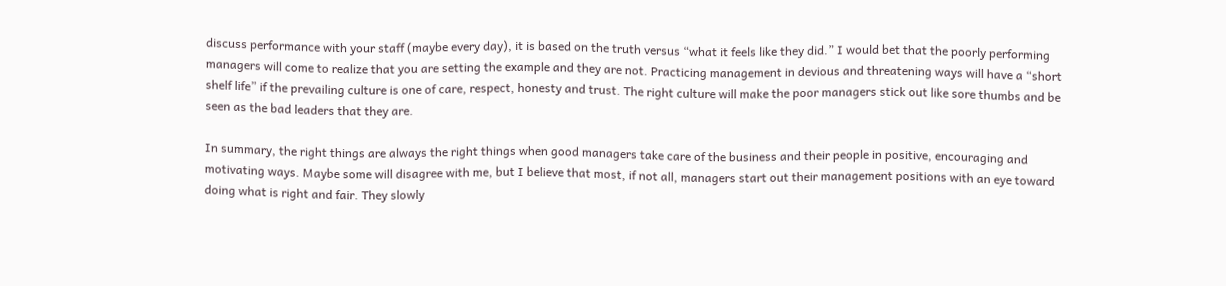discuss performance with your staff (maybe every day), it is based on the truth versus “what it feels like they did.” I would bet that the poorly performing managers will come to realize that you are setting the example and they are not. Practicing management in devious and threatening ways will have a “short shelf life” if the prevailing culture is one of care, respect, honesty and trust. The right culture will make the poor managers stick out like sore thumbs and be seen as the bad leaders that they are.

In summary, the right things are always the right things when good managers take care of the business and their people in positive, encouraging and motivating ways. Maybe some will disagree with me, but I believe that most, if not all, managers start out their management positions with an eye toward doing what is right and fair. They slowly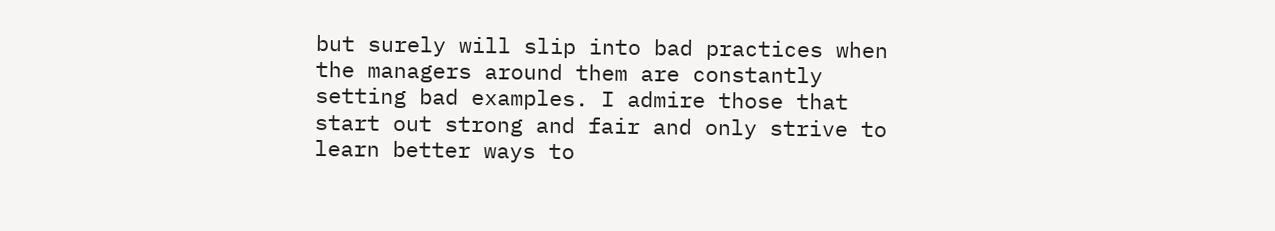but surely will slip into bad practices when the managers around them are constantly setting bad examples. I admire those that start out strong and fair and only strive to learn better ways to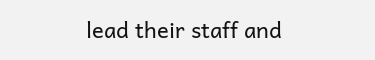lead their staff and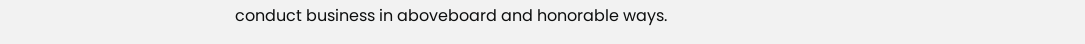conduct business in aboveboard and honorable ways.